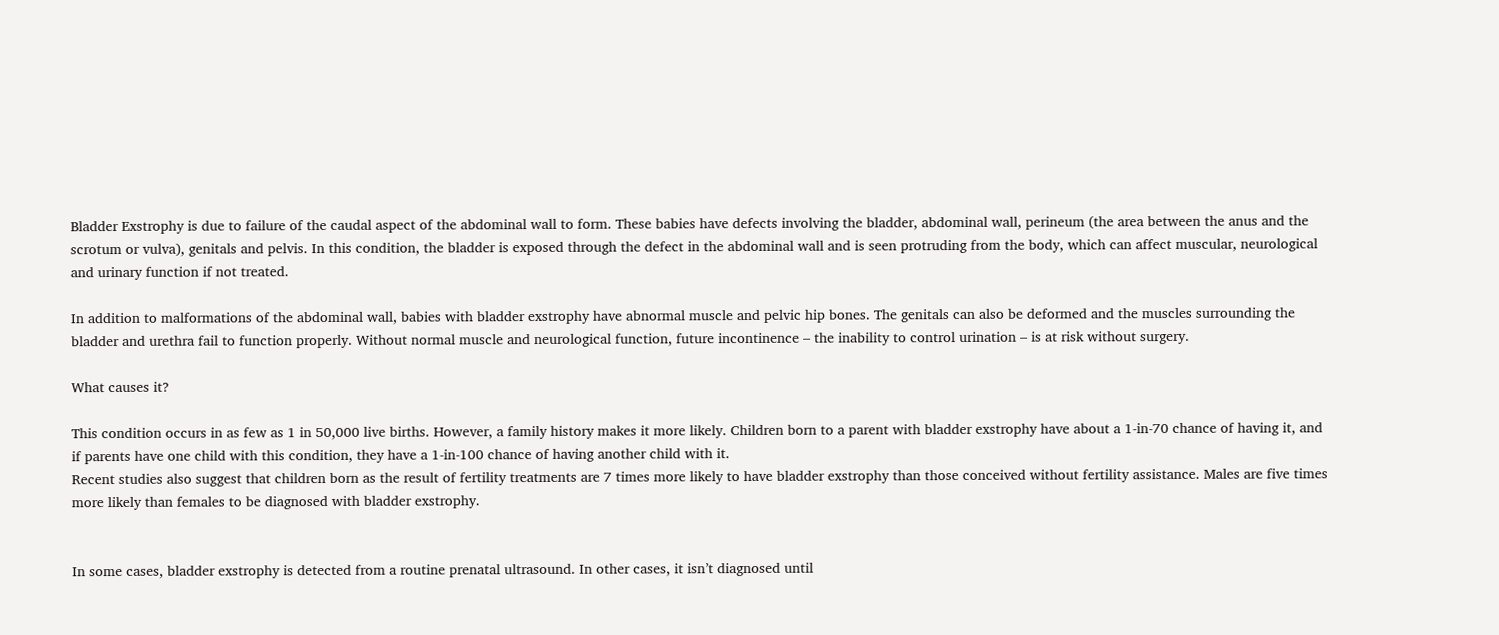Bladder Exstrophy is due to failure of the caudal aspect of the abdominal wall to form. These babies have defects involving the bladder, abdominal wall, perineum (the area between the anus and the scrotum or vulva), genitals and pelvis. In this condition, the bladder is exposed through the defect in the abdominal wall and is seen protruding from the body, which can affect muscular, neurological and urinary function if not treated.

In addition to malformations of the abdominal wall, babies with bladder exstrophy have abnormal muscle and pelvic hip bones. The genitals can also be deformed and the muscles surrounding the bladder and urethra fail to function properly. Without normal muscle and neurological function, future incontinence – the inability to control urination – is at risk without surgery.

What causes it?

This condition occurs in as few as 1 in 50,000 live births. However, a family history makes it more likely. Children born to a parent with bladder exstrophy have about a 1-in-70 chance of having it, and if parents have one child with this condition, they have a 1-in-100 chance of having another child with it.
Recent studies also suggest that children born as the result of fertility treatments are 7 times more likely to have bladder exstrophy than those conceived without fertility assistance. Males are five times more likely than females to be diagnosed with bladder exstrophy.


In some cases, bladder exstrophy is detected from a routine prenatal ultrasound. In other cases, it isn’t diagnosed until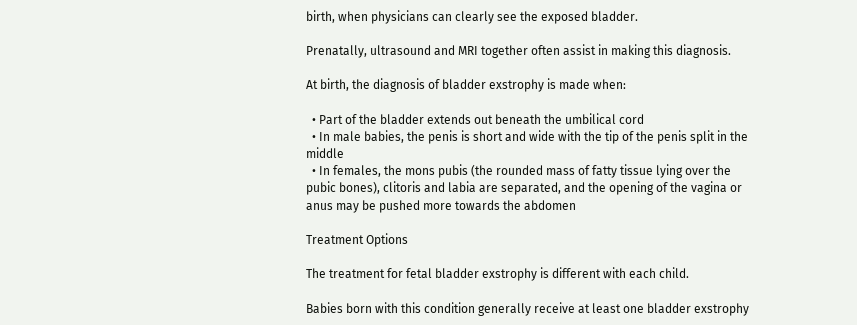birth, when physicians can clearly see the exposed bladder.

Prenatally, ultrasound and MRI together often assist in making this diagnosis.

At birth, the diagnosis of bladder exstrophy is made when:

  • Part of the bladder extends out beneath the umbilical cord
  • In male babies, the penis is short and wide with the tip of the penis split in the middle
  • In females, the mons pubis (the rounded mass of fatty tissue lying over the pubic bones), clitoris and labia are separated, and the opening of the vagina or anus may be pushed more towards the abdomen

Treatment Options

The treatment for fetal bladder exstrophy is different with each child.

Babies born with this condition generally receive at least one bladder exstrophy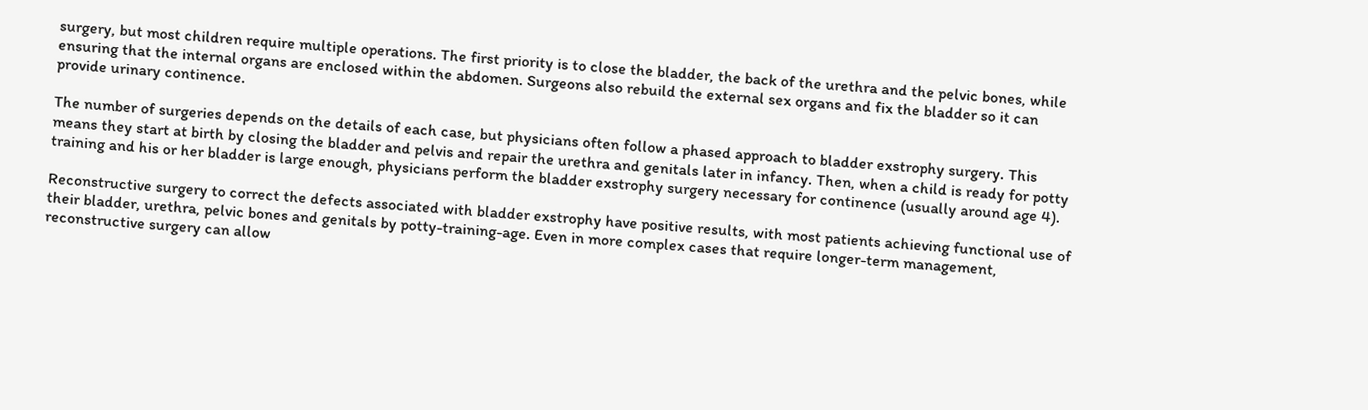surgery, but most children require multiple operations. The first priority is to close the bladder, the back of the urethra and the pelvic bones, while ensuring that the internal organs are enclosed within the abdomen. Surgeons also rebuild the external sex organs and fix the bladder so it can provide urinary continence.

The number of surgeries depends on the details of each case, but physicians often follow a phased approach to bladder exstrophy surgery. This means they start at birth by closing the bladder and pelvis and repair the urethra and genitals later in infancy. Then, when a child is ready for potty training and his or her bladder is large enough, physicians perform the bladder exstrophy surgery necessary for continence (usually around age 4).

Reconstructive surgery to correct the defects associated with bladder exstrophy have positive results, with most patients achieving functional use of their bladder, urethra, pelvic bones and genitals by potty-training-age. Even in more complex cases that require longer-term management, reconstructive surgery can allow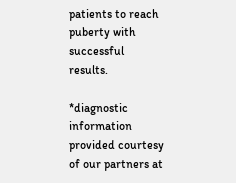patients to reach puberty with successful results.

*diagnostic information provided courtesy of our partners at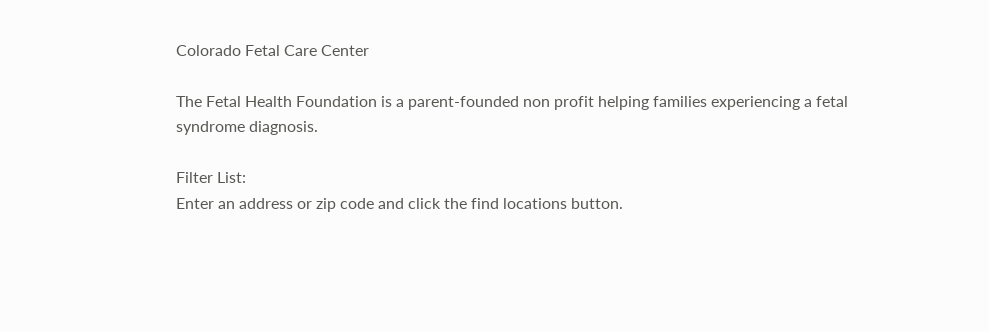Colorado Fetal Care Center

The Fetal Health Foundation is a parent-founded non profit helping families experiencing a fetal syndrome diagnosis.

Filter List:
Enter an address or zip code and click the find locations button.